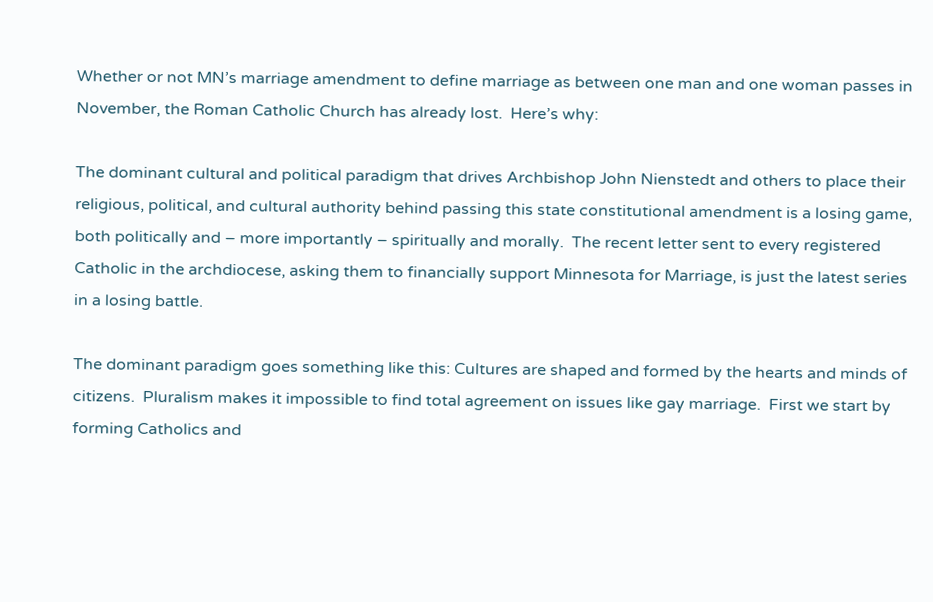Whether or not MN’s marriage amendment to define marriage as between one man and one woman passes in November, the Roman Catholic Church has already lost.  Here’s why:

The dominant cultural and political paradigm that drives Archbishop John Nienstedt and others to place their religious, political, and cultural authority behind passing this state constitutional amendment is a losing game, both politically and – more importantly – spiritually and morally.  The recent letter sent to every registered Catholic in the archdiocese, asking them to financially support Minnesota for Marriage, is just the latest series in a losing battle.

The dominant paradigm goes something like this: Cultures are shaped and formed by the hearts and minds of citizens.  Pluralism makes it impossible to find total agreement on issues like gay marriage.  First we start by forming Catholics and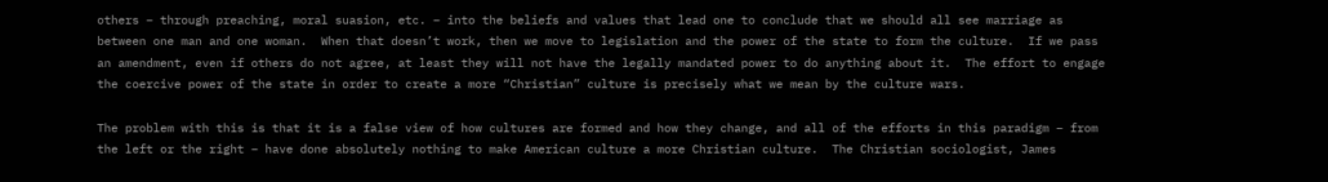others – through preaching, moral suasion, etc. – into the beliefs and values that lead one to conclude that we should all see marriage as between one man and one woman.  When that doesn’t work, then we move to legislation and the power of the state to form the culture.  If we pass an amendment, even if others do not agree, at least they will not have the legally mandated power to do anything about it.  The effort to engage the coercive power of the state in order to create a more “Christian” culture is precisely what we mean by the culture wars.

The problem with this is that it is a false view of how cultures are formed and how they change, and all of the efforts in this paradigm – from the left or the right – have done absolutely nothing to make American culture a more Christian culture.  The Christian sociologist, James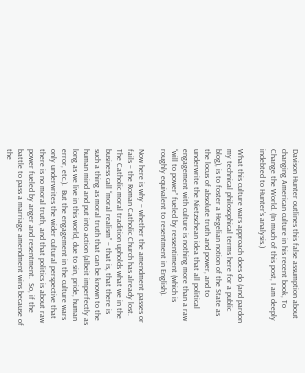Davison Hunter outlines this false assumption about changing American culture in his recent book, To Change the World. (In much of this post, I am deeply indebted to Hunter’s analysis.)

What this culture wars approach does do (and pardon my technical philosophical terms here for a public blog), is to foster a Hegelian notion of the State as the locus of absolute truth and power, and to underwrite the Nietzschean idea that all political engagement with culture is nothing more than a raw “will to power” fueled by ressentiment (which is roughly equivalent to resentment in English).

Now here is why – whether the amendment passes or fails – the Roman Catholic Church has already lost.  The Catholic moral tradition upholds what we in the business call “moral realism” – that is, that there is such a thing as moral truth that can be known to the human mind and put into action (albeit imperfectly as long as we live in this world, due to sin, pride, human error, etc.).  But the engagement in the culture wars only underwrites the wider cultural perspective that there is no moral truth, and that politics is about raw power fueled by anger and resentment.  So, if the battle to pass a marriage amendment wins because of the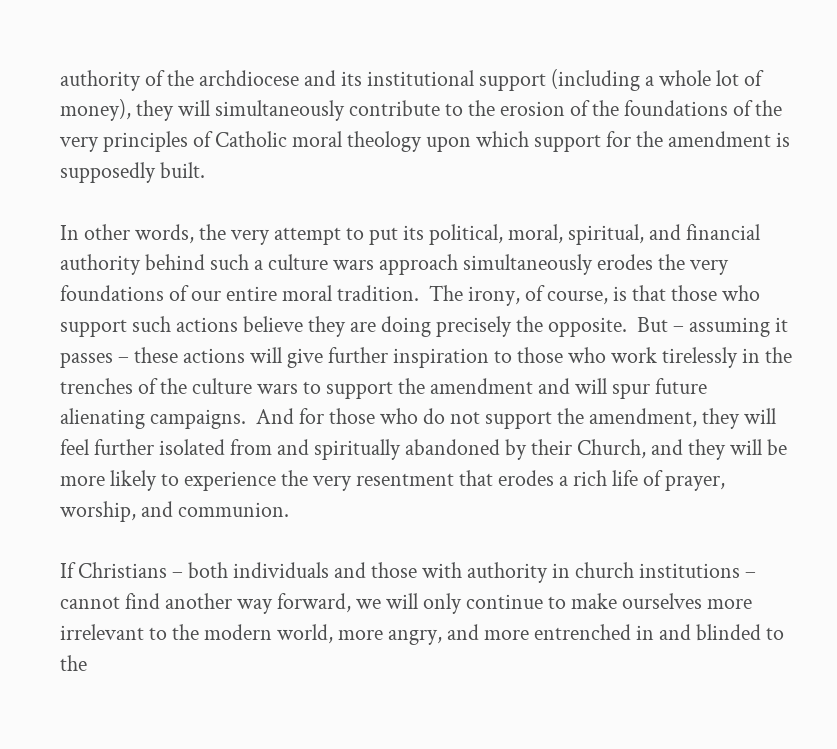authority of the archdiocese and its institutional support (including a whole lot of money), they will simultaneously contribute to the erosion of the foundations of the very principles of Catholic moral theology upon which support for the amendment is supposedly built.

In other words, the very attempt to put its political, moral, spiritual, and financial authority behind such a culture wars approach simultaneously erodes the very foundations of our entire moral tradition.  The irony, of course, is that those who support such actions believe they are doing precisely the opposite.  But – assuming it passes – these actions will give further inspiration to those who work tirelessly in the trenches of the culture wars to support the amendment and will spur future alienating campaigns.  And for those who do not support the amendment, they will feel further isolated from and spiritually abandoned by their Church, and they will be more likely to experience the very resentment that erodes a rich life of prayer, worship, and communion.

If Christians – both individuals and those with authority in church institutions – cannot find another way forward, we will only continue to make ourselves more irrelevant to the modern world, more angry, and more entrenched in and blinded to the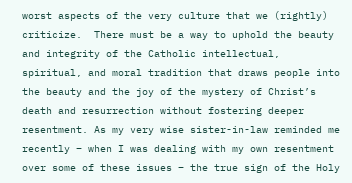worst aspects of the very culture that we (rightly) criticize.  There must be a way to uphold the beauty and integrity of the Catholic intellectual, spiritual, and moral tradition that draws people into the beauty and the joy of the mystery of Christ’s death and resurrection without fostering deeper resentment. As my very wise sister-in-law reminded me recently – when I was dealing with my own resentment over some of these issues – the true sign of the Holy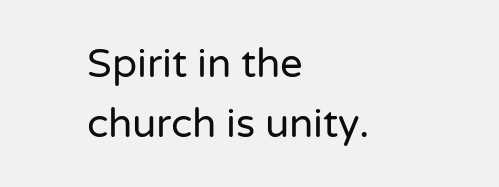Spirit in the church is unity.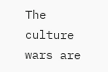The culture wars are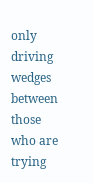only driving wedges between those who are trying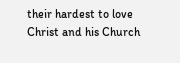their hardest to love Christ and his Church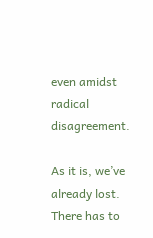even amidst radical disagreement.

As it is, we’ve already lost.  There has to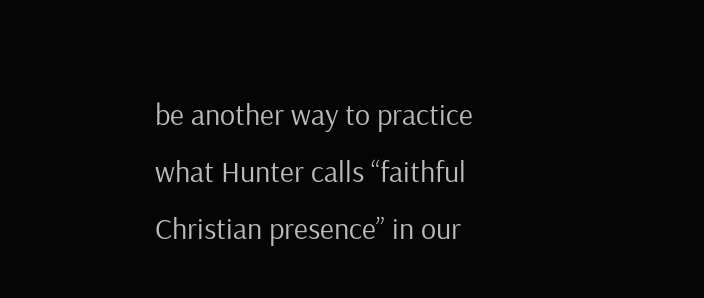be another way to practice what Hunter calls “faithful Christian presence” in our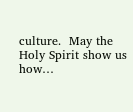culture.  May the Holy Spirit show us how…